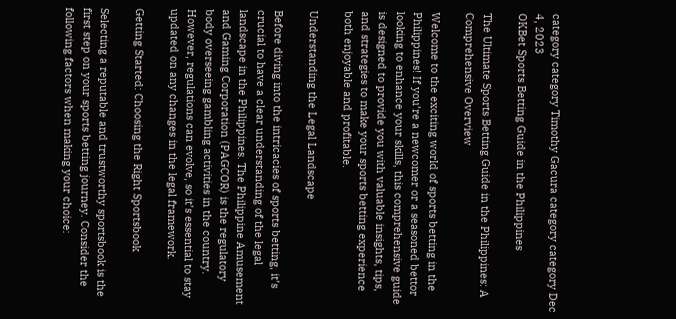category category Timothy Gacura category category Dec 4, 2023
OKBet Sports Betting Guide in the Philippines

The Ultimate Sports Betting Guide in the Philippines: A Comprehensive Overview

Welcome to the exciting world of sports betting in the Philippines! If you’re a newcomer or a seasoned bettor looking to enhance your skills, this comprehensive guide is designed to provide you with valuable insights, tips, and strategies to make your sports betting experience both enjoyable and profitable.

Understanding the Legal Landscape

Before diving into the intricacies of sports betting, it’s crucial to have a clear understanding of the legal landscape in the Philippines. The Philippine Amusement and Gaming Corporation (PAGCOR) is the regulatory body overseeing gambling activities in the country. However, regulations can evolve, so it’s essential to stay updated on any changes in the legal framework.

Getting Started: Choosing the Right Sportsbook

Selecting a reputable and trustworthy sportsbook is the first step on your sports betting journey. Consider the following factors when making your choice: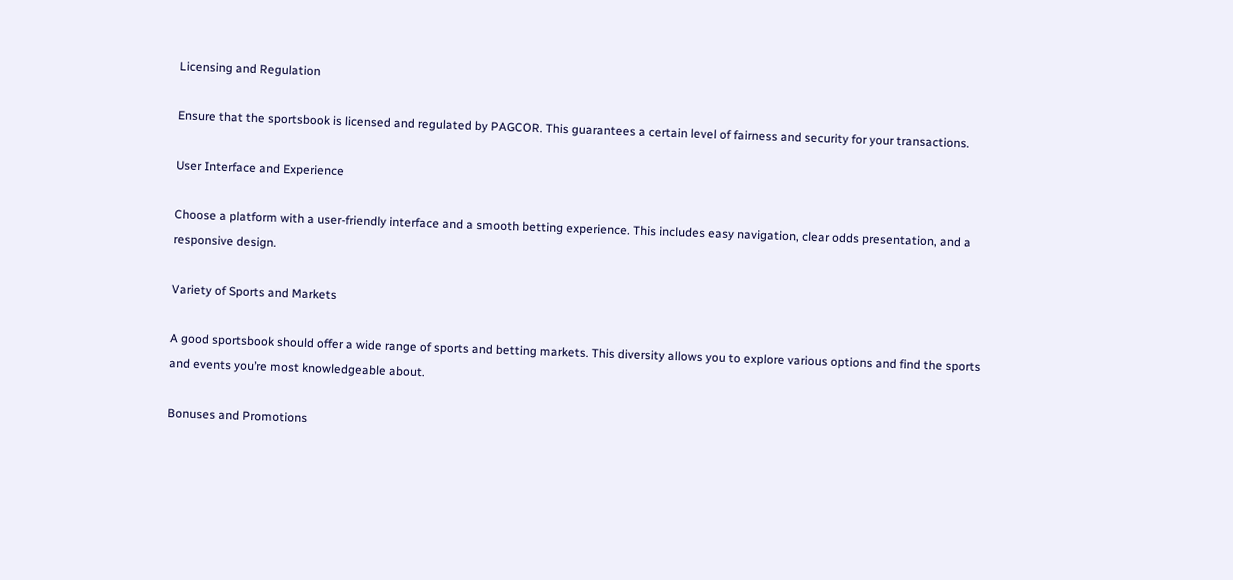Licensing and Regulation

Ensure that the sportsbook is licensed and regulated by PAGCOR. This guarantees a certain level of fairness and security for your transactions.

User Interface and Experience

Choose a platform with a user-friendly interface and a smooth betting experience. This includes easy navigation, clear odds presentation, and a responsive design.

Variety of Sports and Markets

A good sportsbook should offer a wide range of sports and betting markets. This diversity allows you to explore various options and find the sports and events you’re most knowledgeable about.

Bonuses and Promotions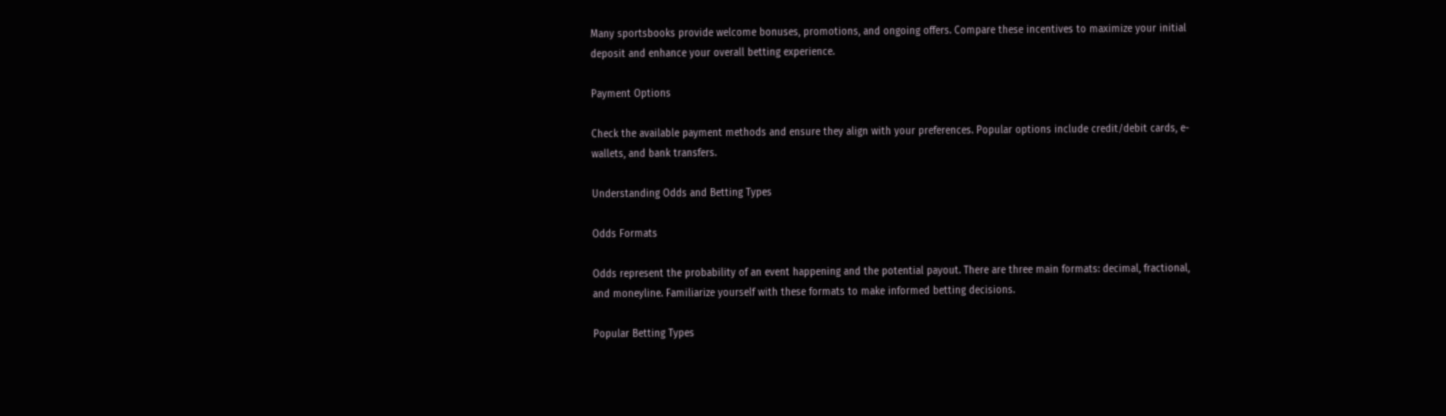Many sportsbooks provide welcome bonuses, promotions, and ongoing offers. Compare these incentives to maximize your initial deposit and enhance your overall betting experience.

Payment Options

Check the available payment methods and ensure they align with your preferences. Popular options include credit/debit cards, e-wallets, and bank transfers.

Understanding Odds and Betting Types

Odds Formats

Odds represent the probability of an event happening and the potential payout. There are three main formats: decimal, fractional, and moneyline. Familiarize yourself with these formats to make informed betting decisions.

Popular Betting Types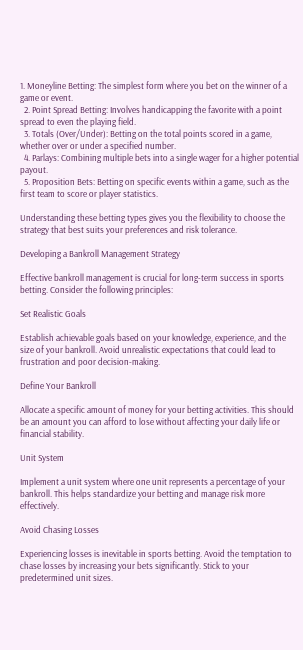1. Moneyline Betting: The simplest form where you bet on the winner of a game or event.
  2. Point Spread Betting: Involves handicapping the favorite with a point spread to even the playing field.
  3. Totals (Over/Under): Betting on the total points scored in a game, whether over or under a specified number.
  4. Parlays: Combining multiple bets into a single wager for a higher potential payout.
  5. Proposition Bets: Betting on specific events within a game, such as the first team to score or player statistics.

Understanding these betting types gives you the flexibility to choose the strategy that best suits your preferences and risk tolerance.

Developing a Bankroll Management Strategy

Effective bankroll management is crucial for long-term success in sports betting. Consider the following principles:

Set Realistic Goals

Establish achievable goals based on your knowledge, experience, and the size of your bankroll. Avoid unrealistic expectations that could lead to frustration and poor decision-making.

Define Your Bankroll

Allocate a specific amount of money for your betting activities. This should be an amount you can afford to lose without affecting your daily life or financial stability.

Unit System

Implement a unit system where one unit represents a percentage of your bankroll. This helps standardize your betting and manage risk more effectively.

Avoid Chasing Losses

Experiencing losses is inevitable in sports betting. Avoid the temptation to chase losses by increasing your bets significantly. Stick to your predetermined unit sizes.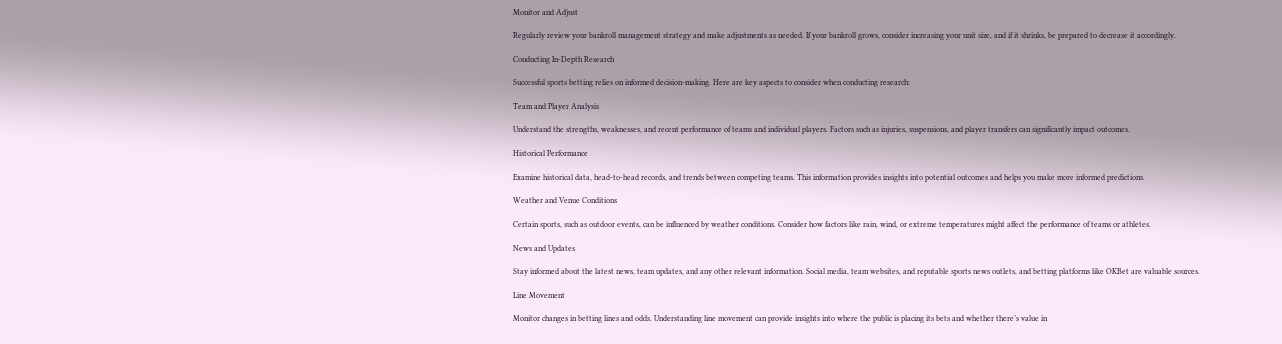Monitor and Adjust

Regularly review your bankroll management strategy and make adjustments as needed. If your bankroll grows, consider increasing your unit size, and if it shrinks, be prepared to decrease it accordingly.

Conducting In-Depth Research

Successful sports betting relies on informed decision-making. Here are key aspects to consider when conducting research:

Team and Player Analysis

Understand the strengths, weaknesses, and recent performance of teams and individual players. Factors such as injuries, suspensions, and player transfers can significantly impact outcomes.

Historical Performance

Examine historical data, head-to-head records, and trends between competing teams. This information provides insights into potential outcomes and helps you make more informed predictions.

Weather and Venue Conditions

Certain sports, such as outdoor events, can be influenced by weather conditions. Consider how factors like rain, wind, or extreme temperatures might affect the performance of teams or athletes.

News and Updates

Stay informed about the latest news, team updates, and any other relevant information. Social media, team websites, and reputable sports news outlets, and betting platforms like OKBet are valuable sources.

Line Movement

Monitor changes in betting lines and odds. Understanding line movement can provide insights into where the public is placing its bets and whether there’s value in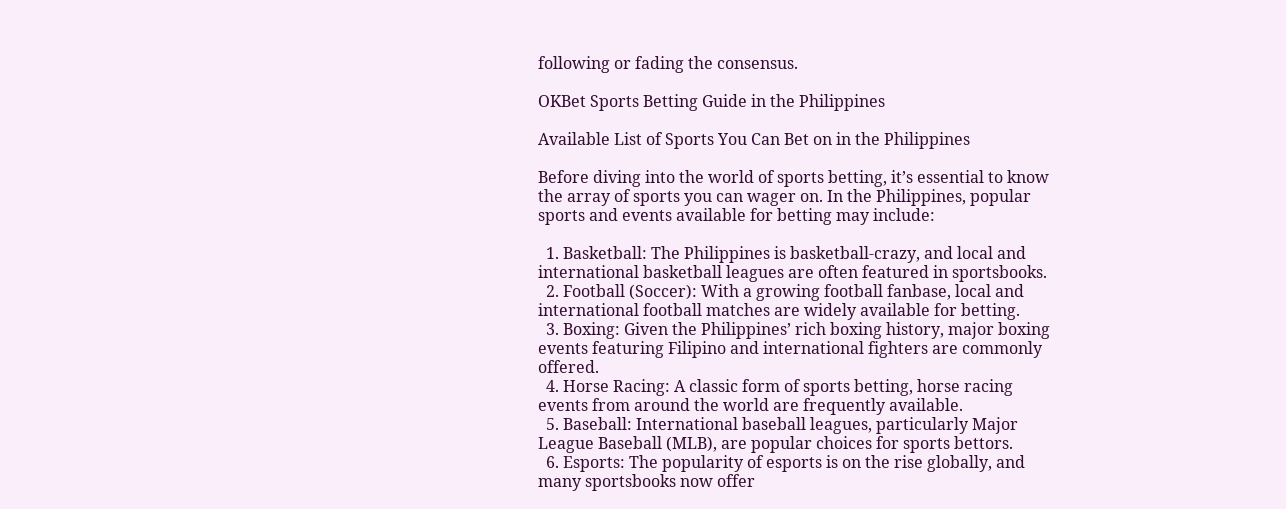following or fading the consensus.

OKBet Sports Betting Guide in the Philippines

Available List of Sports You Can Bet on in the Philippines

Before diving into the world of sports betting, it’s essential to know the array of sports you can wager on. In the Philippines, popular sports and events available for betting may include:

  1. Basketball: The Philippines is basketball-crazy, and local and international basketball leagues are often featured in sportsbooks.
  2. Football (Soccer): With a growing football fanbase, local and international football matches are widely available for betting.
  3. Boxing: Given the Philippines’ rich boxing history, major boxing events featuring Filipino and international fighters are commonly offered.
  4. Horse Racing: A classic form of sports betting, horse racing events from around the world are frequently available.
  5. Baseball: International baseball leagues, particularly Major League Baseball (MLB), are popular choices for sports bettors.
  6. Esports: The popularity of esports is on the rise globally, and many sportsbooks now offer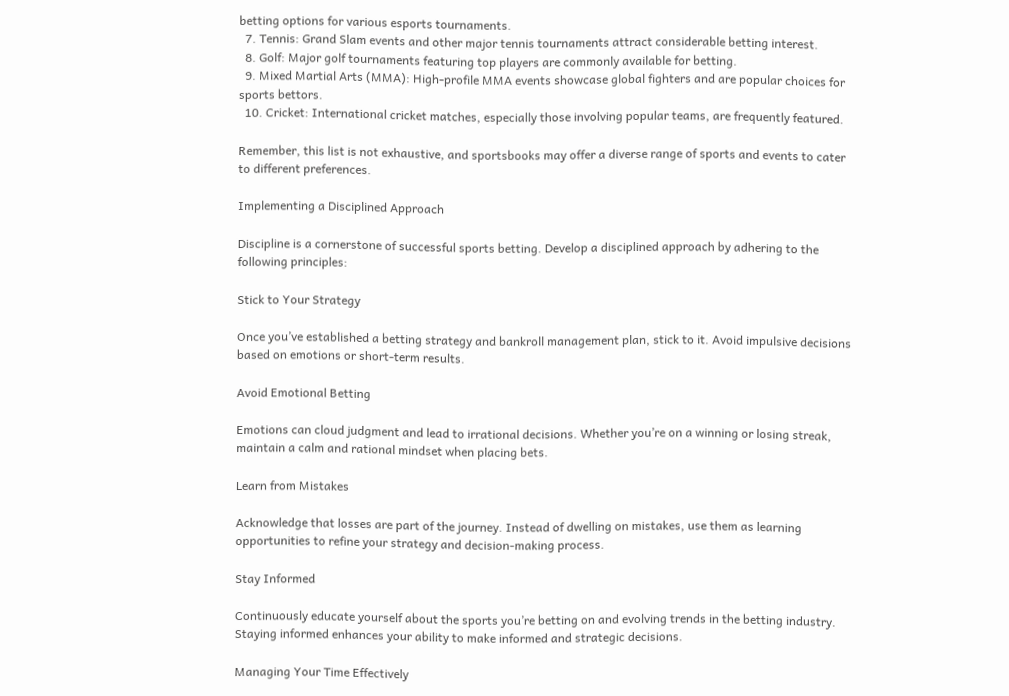betting options for various esports tournaments.
  7. Tennis: Grand Slam events and other major tennis tournaments attract considerable betting interest.
  8. Golf: Major golf tournaments featuring top players are commonly available for betting.
  9. Mixed Martial Arts (MMA): High-profile MMA events showcase global fighters and are popular choices for sports bettors.
  10. Cricket: International cricket matches, especially those involving popular teams, are frequently featured.

Remember, this list is not exhaustive, and sportsbooks may offer a diverse range of sports and events to cater to different preferences.

Implementing a Disciplined Approach

Discipline is a cornerstone of successful sports betting. Develop a disciplined approach by adhering to the following principles:

Stick to Your Strategy

Once you’ve established a betting strategy and bankroll management plan, stick to it. Avoid impulsive decisions based on emotions or short-term results.

Avoid Emotional Betting

Emotions can cloud judgment and lead to irrational decisions. Whether you’re on a winning or losing streak, maintain a calm and rational mindset when placing bets.

Learn from Mistakes

Acknowledge that losses are part of the journey. Instead of dwelling on mistakes, use them as learning opportunities to refine your strategy and decision-making process.

Stay Informed

Continuously educate yourself about the sports you’re betting on and evolving trends in the betting industry. Staying informed enhances your ability to make informed and strategic decisions.

Managing Your Time Effectively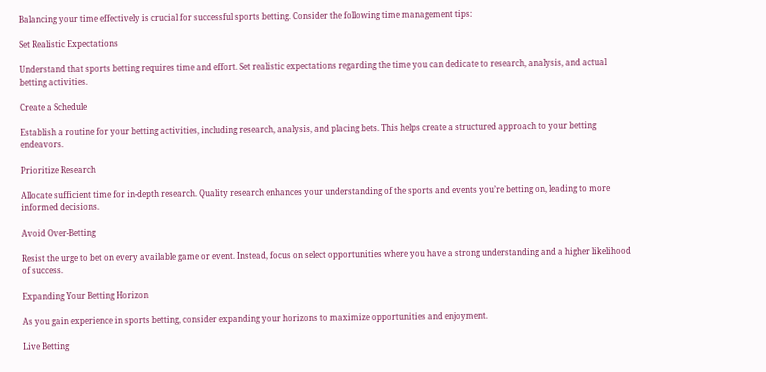Balancing your time effectively is crucial for successful sports betting. Consider the following time management tips:

Set Realistic Expectations

Understand that sports betting requires time and effort. Set realistic expectations regarding the time you can dedicate to research, analysis, and actual betting activities.

Create a Schedule

Establish a routine for your betting activities, including research, analysis, and placing bets. This helps create a structured approach to your betting endeavors.

Prioritize Research

Allocate sufficient time for in-depth research. Quality research enhances your understanding of the sports and events you’re betting on, leading to more informed decisions.

Avoid Over-Betting

Resist the urge to bet on every available game or event. Instead, focus on select opportunities where you have a strong understanding and a higher likelihood of success.

Expanding Your Betting Horizon

As you gain experience in sports betting, consider expanding your horizons to maximize opportunities and enjoyment.

Live Betting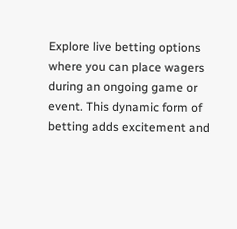Explore live betting options where you can place wagers during an ongoing game or event. This dynamic form of betting adds excitement and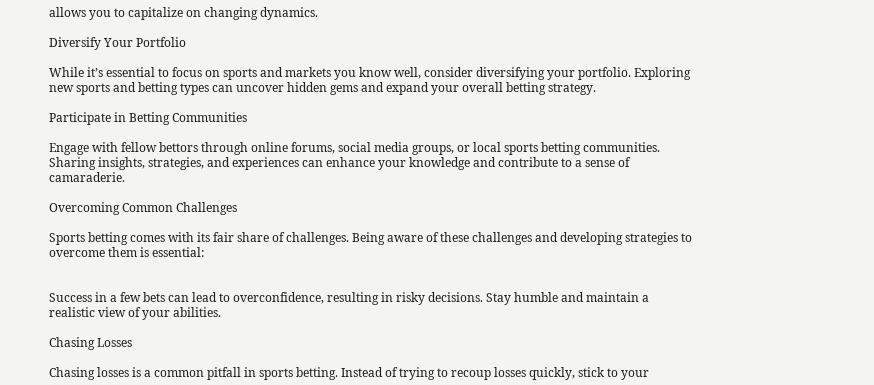allows you to capitalize on changing dynamics.

Diversify Your Portfolio

While it’s essential to focus on sports and markets you know well, consider diversifying your portfolio. Exploring new sports and betting types can uncover hidden gems and expand your overall betting strategy.

Participate in Betting Communities

Engage with fellow bettors through online forums, social media groups, or local sports betting communities. Sharing insights, strategies, and experiences can enhance your knowledge and contribute to a sense of camaraderie.

Overcoming Common Challenges

Sports betting comes with its fair share of challenges. Being aware of these challenges and developing strategies to overcome them is essential:


Success in a few bets can lead to overconfidence, resulting in risky decisions. Stay humble and maintain a realistic view of your abilities.

Chasing Losses

Chasing losses is a common pitfall in sports betting. Instead of trying to recoup losses quickly, stick to your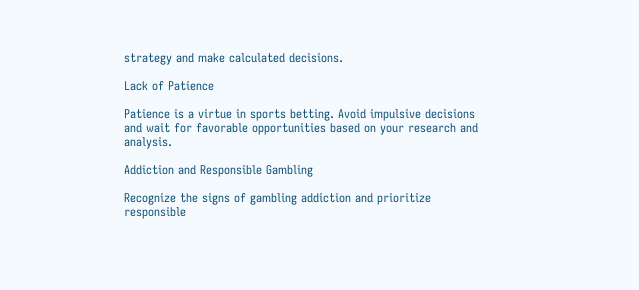strategy and make calculated decisions.

Lack of Patience

Patience is a virtue in sports betting. Avoid impulsive decisions and wait for favorable opportunities based on your research and analysis.

Addiction and Responsible Gambling

Recognize the signs of gambling addiction and prioritize responsible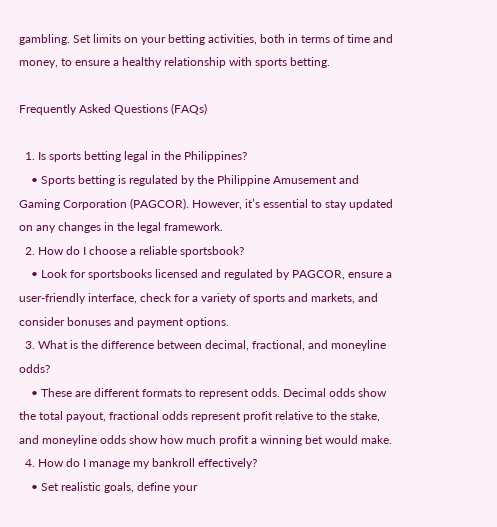gambling. Set limits on your betting activities, both in terms of time and money, to ensure a healthy relationship with sports betting.

Frequently Asked Questions (FAQs)

  1. Is sports betting legal in the Philippines?
    • Sports betting is regulated by the Philippine Amusement and Gaming Corporation (PAGCOR). However, it’s essential to stay updated on any changes in the legal framework.
  2. How do I choose a reliable sportsbook?
    • Look for sportsbooks licensed and regulated by PAGCOR, ensure a user-friendly interface, check for a variety of sports and markets, and consider bonuses and payment options.
  3. What is the difference between decimal, fractional, and moneyline odds?
    • These are different formats to represent odds. Decimal odds show the total payout, fractional odds represent profit relative to the stake, and moneyline odds show how much profit a winning bet would make.
  4. How do I manage my bankroll effectively?
    • Set realistic goals, define your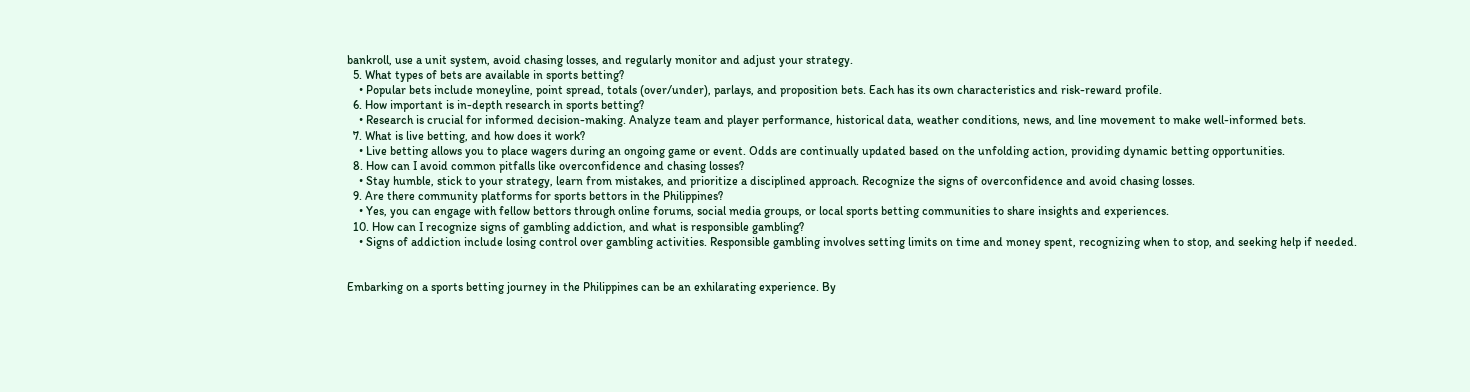bankroll, use a unit system, avoid chasing losses, and regularly monitor and adjust your strategy.
  5. What types of bets are available in sports betting?
    • Popular bets include moneyline, point spread, totals (over/under), parlays, and proposition bets. Each has its own characteristics and risk-reward profile.
  6. How important is in-depth research in sports betting?
    • Research is crucial for informed decision-making. Analyze team and player performance, historical data, weather conditions, news, and line movement to make well-informed bets.
  7. What is live betting, and how does it work?
    • Live betting allows you to place wagers during an ongoing game or event. Odds are continually updated based on the unfolding action, providing dynamic betting opportunities.
  8. How can I avoid common pitfalls like overconfidence and chasing losses?
    • Stay humble, stick to your strategy, learn from mistakes, and prioritize a disciplined approach. Recognize the signs of overconfidence and avoid chasing losses.
  9. Are there community platforms for sports bettors in the Philippines?
    • Yes, you can engage with fellow bettors through online forums, social media groups, or local sports betting communities to share insights and experiences.
  10. How can I recognize signs of gambling addiction, and what is responsible gambling?
    • Signs of addiction include losing control over gambling activities. Responsible gambling involves setting limits on time and money spent, recognizing when to stop, and seeking help if needed.


Embarking on a sports betting journey in the Philippines can be an exhilarating experience. By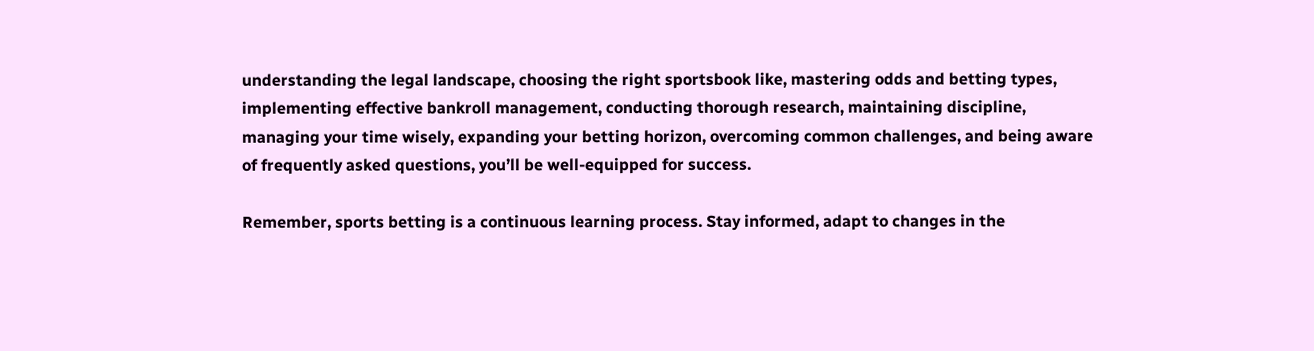understanding the legal landscape, choosing the right sportsbook like, mastering odds and betting types, implementing effective bankroll management, conducting thorough research, maintaining discipline, managing your time wisely, expanding your betting horizon, overcoming common challenges, and being aware of frequently asked questions, you’ll be well-equipped for success.

Remember, sports betting is a continuous learning process. Stay informed, adapt to changes in the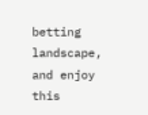betting landscape, and enjoy this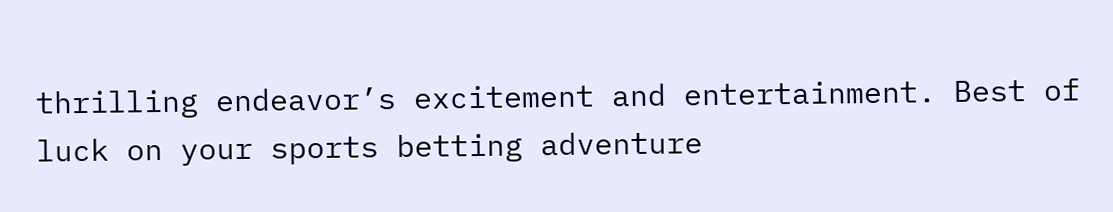thrilling endeavor’s excitement and entertainment. Best of luck on your sports betting adventure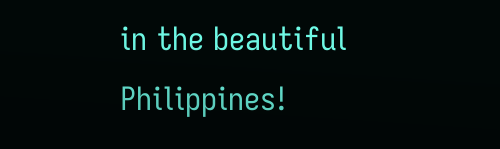in the beautiful Philippines!